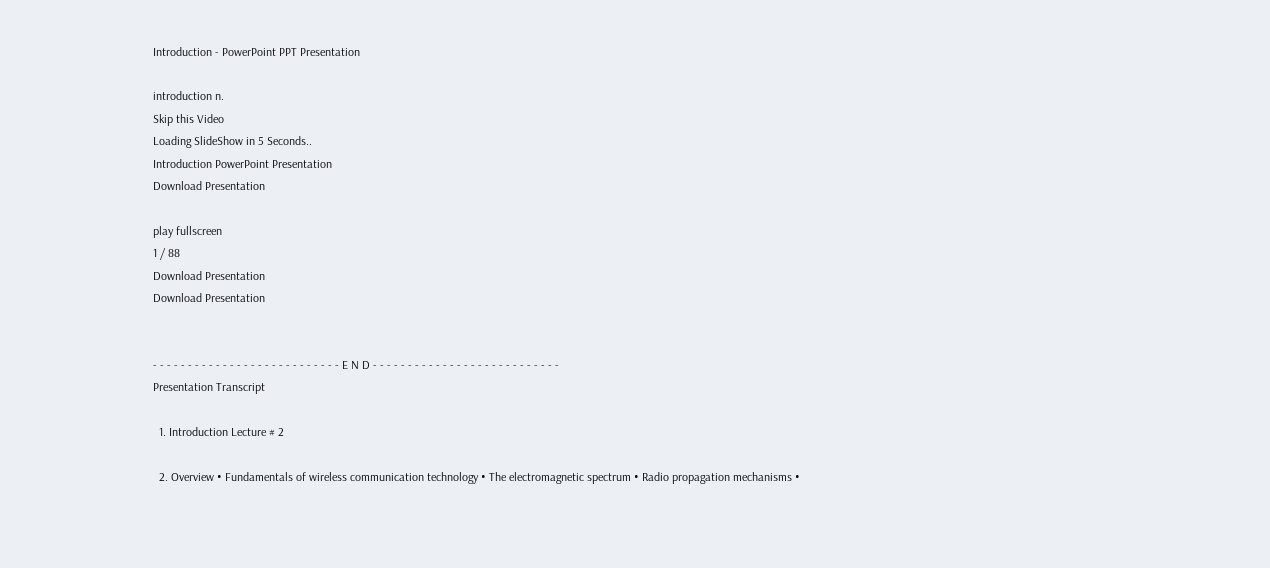Introduction - PowerPoint PPT Presentation

introduction n.
Skip this Video
Loading SlideShow in 5 Seconds..
Introduction PowerPoint Presentation
Download Presentation

play fullscreen
1 / 88
Download Presentation
Download Presentation


- - - - - - - - - - - - - - - - - - - - - - - - - - - E N D - - - - - - - - - - - - - - - - - - - - - - - - - - -
Presentation Transcript

  1. Introduction Lecture # 2

  2. Overview • Fundamentals of wireless communication technology • The electromagnetic spectrum • Radio propagation mechanisms •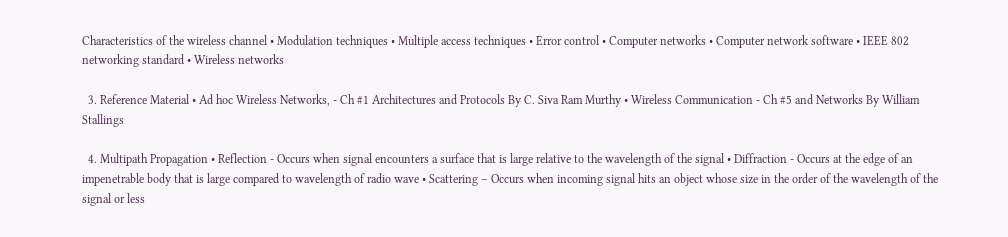Characteristics of the wireless channel • Modulation techniques • Multiple access techniques • Error control • Computer networks • Computer network software • IEEE 802 networking standard • Wireless networks

  3. Reference Material • Ad hoc Wireless Networks, - Ch #1 Architectures and Protocols By C. Siva Ram Murthy • Wireless Communication - Ch #5 and Networks By William Stallings

  4. Multipath Propagation • Reflection - Occurs when signal encounters a surface that is large relative to the wavelength of the signal • Diffraction - Occurs at the edge of an impenetrable body that is large compared to wavelength of radio wave • Scattering – Occurs when incoming signal hits an object whose size in the order of the wavelength of the signal or less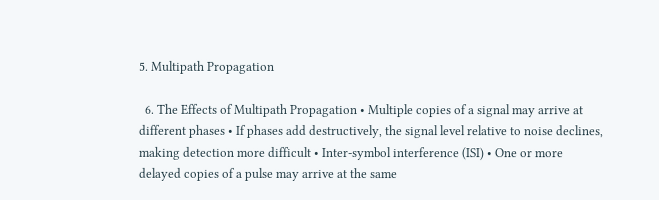5. Multipath Propagation

  6. The Effects of Multipath Propagation • Multiple copies of a signal may arrive at different phases • If phases add destructively, the signal level relative to noise declines, making detection more difficult • Inter-symbol interference (ISI) • One or more delayed copies of a pulse may arrive at the same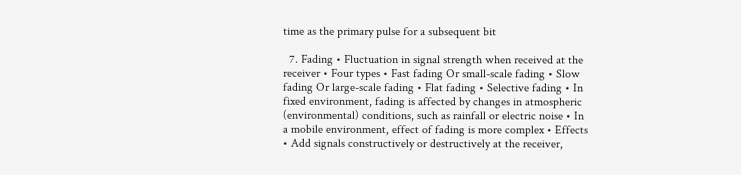time as the primary pulse for a subsequent bit

  7. Fading • Fluctuation in signal strength when received at the receiver • Four types • Fast fading Or small-scale fading • Slow fading Or large-scale fading • Flat fading • Selective fading • In fixed environment, fading is affected by changes in atmospheric (environmental) conditions, such as rainfall or electric noise • In a mobile environment, effect of fading is more complex • Effects • Add signals constructively or destructively at the receiver,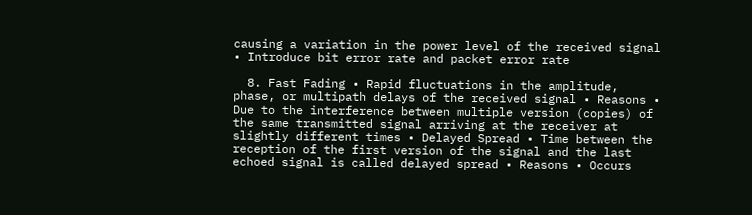causing a variation in the power level of the received signal • Introduce bit error rate and packet error rate

  8. Fast Fading • Rapid fluctuations in the amplitude, phase, or multipath delays of the received signal • Reasons • Due to the interference between multiple version (copies) of the same transmitted signal arriving at the receiver at slightly different times • Delayed Spread • Time between the reception of the first version of the signal and the last echoed signal is called delayed spread • Reasons • Occurs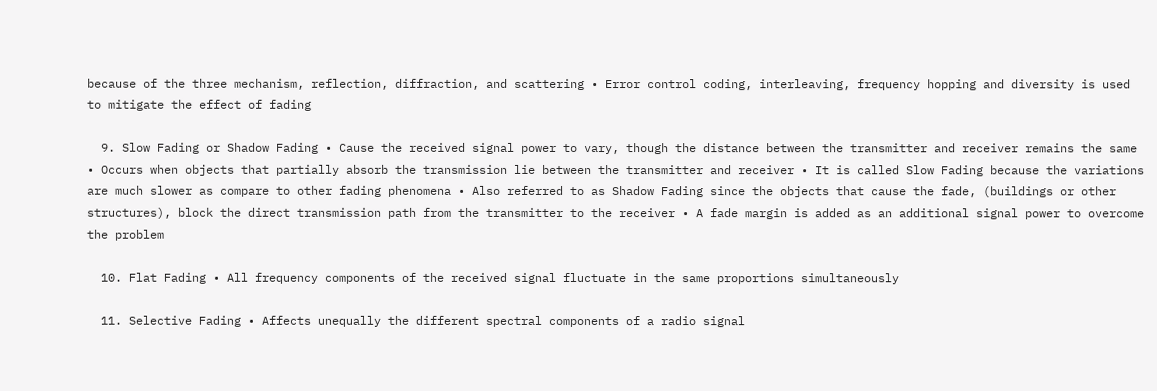because of the three mechanism, reflection, diffraction, and scattering • Error control coding, interleaving, frequency hopping and diversity is used to mitigate the effect of fading

  9. Slow Fading or Shadow Fading • Cause the received signal power to vary, though the distance between the transmitter and receiver remains the same • Occurs when objects that partially absorb the transmission lie between the transmitter and receiver • It is called Slow Fading because the variations are much slower as compare to other fading phenomena • Also referred to as Shadow Fading since the objects that cause the fade, (buildings or other structures), block the direct transmission path from the transmitter to the receiver • A fade margin is added as an additional signal power to overcome the problem

  10. Flat Fading • All frequency components of the received signal fluctuate in the same proportions simultaneously

  11. Selective Fading • Affects unequally the different spectral components of a radio signal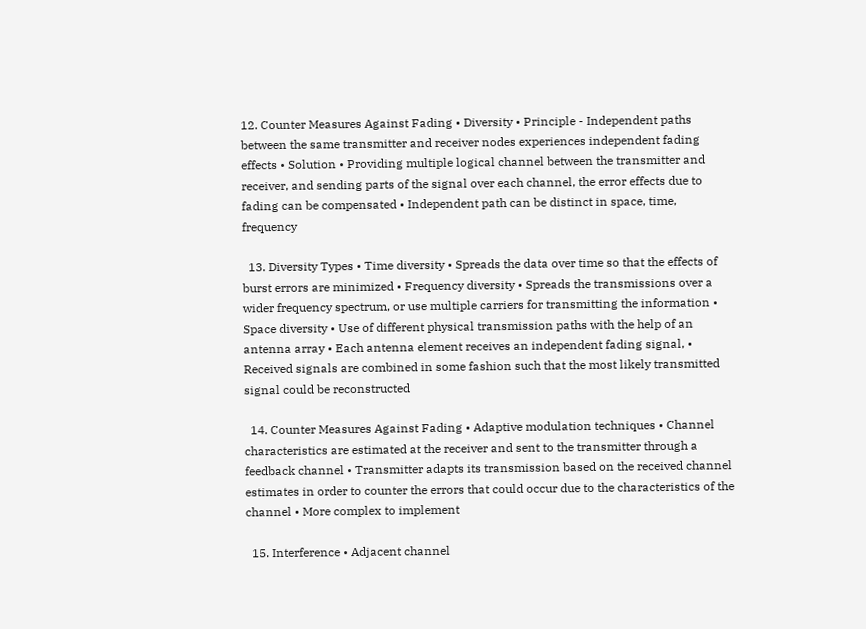12. Counter Measures Against Fading • Diversity • Principle - Independent paths between the same transmitter and receiver nodes experiences independent fading effects • Solution • Providing multiple logical channel between the transmitter and receiver, and sending parts of the signal over each channel, the error effects due to fading can be compensated • Independent path can be distinct in space, time, frequency

  13. Diversity Types • Time diversity • Spreads the data over time so that the effects of burst errors are minimized • Frequency diversity • Spreads the transmissions over a wider frequency spectrum, or use multiple carriers for transmitting the information • Space diversity • Use of different physical transmission paths with the help of an antenna array • Each antenna element receives an independent fading signal, • Received signals are combined in some fashion such that the most likely transmitted signal could be reconstructed

  14. Counter Measures Against Fading • Adaptive modulation techniques • Channel characteristics are estimated at the receiver and sent to the transmitter through a feedback channel • Transmitter adapts its transmission based on the received channel estimates in order to counter the errors that could occur due to the characteristics of the channel • More complex to implement

  15. Interference • Adjacent channel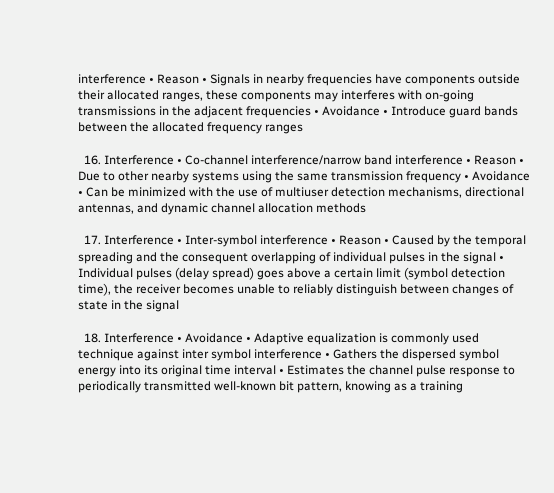interference • Reason • Signals in nearby frequencies have components outside their allocated ranges, these components may interferes with on-going transmissions in the adjacent frequencies • Avoidance • Introduce guard bands between the allocated frequency ranges

  16. Interference • Co-channel interference/narrow band interference • Reason • Due to other nearby systems using the same transmission frequency • Avoidance • Can be minimized with the use of multiuser detection mechanisms, directional antennas, and dynamic channel allocation methods

  17. Interference • Inter-symbol interference • Reason • Caused by the temporal spreading and the consequent overlapping of individual pulses in the signal • Individual pulses (delay spread) goes above a certain limit (symbol detection time), the receiver becomes unable to reliably distinguish between changes of state in the signal

  18. Interference • Avoidance • Adaptive equalization is commonly used technique against inter symbol interference • Gathers the dispersed symbol energy into its original time interval • Estimates the channel pulse response to periodically transmitted well-known bit pattern, knowing as a training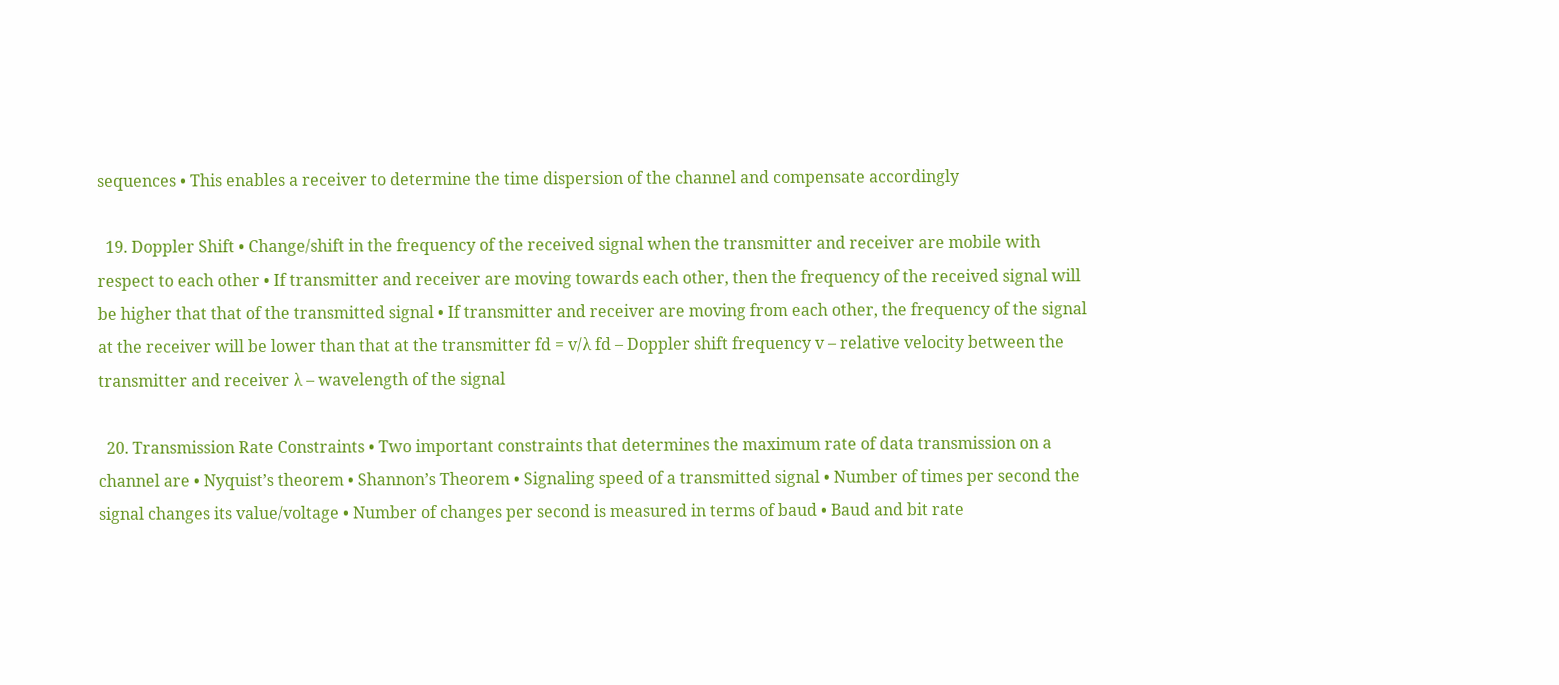sequences • This enables a receiver to determine the time dispersion of the channel and compensate accordingly

  19. Doppler Shift • Change/shift in the frequency of the received signal when the transmitter and receiver are mobile with respect to each other • If transmitter and receiver are moving towards each other, then the frequency of the received signal will be higher that that of the transmitted signal • If transmitter and receiver are moving from each other, the frequency of the signal at the receiver will be lower than that at the transmitter fd = v/λ fd – Doppler shift frequency v – relative velocity between the transmitter and receiver λ – wavelength of the signal

  20. Transmission Rate Constraints • Two important constraints that determines the maximum rate of data transmission on a channel are • Nyquist’s theorem • Shannon’s Theorem • Signaling speed of a transmitted signal • Number of times per second the signal changes its value/voltage • Number of changes per second is measured in terms of baud • Baud and bit rate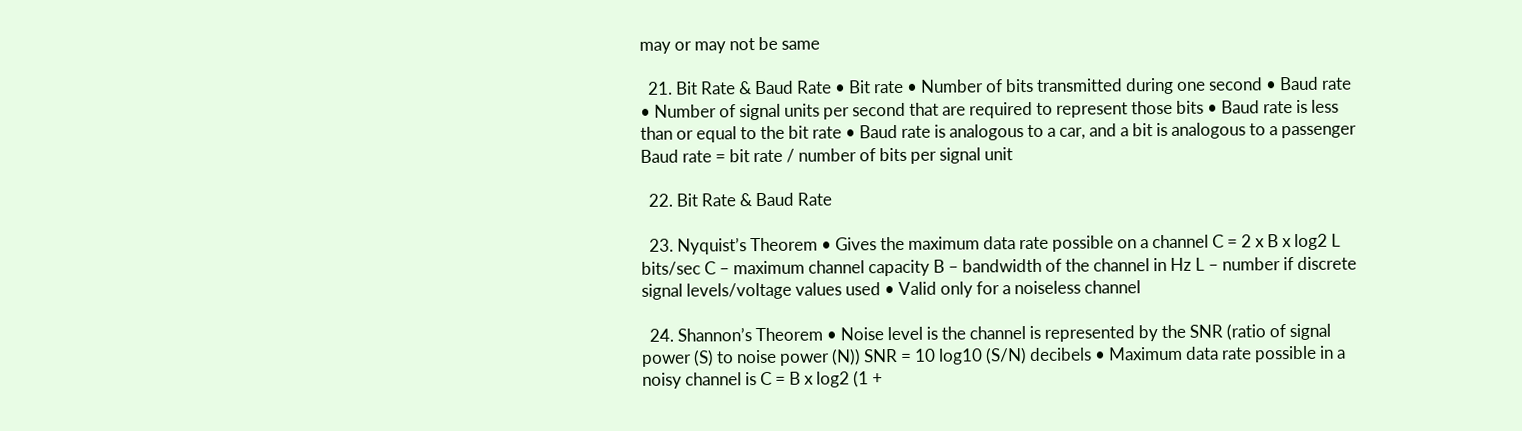may or may not be same

  21. Bit Rate & Baud Rate • Bit rate • Number of bits transmitted during one second • Baud rate • Number of signal units per second that are required to represent those bits • Baud rate is less than or equal to the bit rate • Baud rate is analogous to a car, and a bit is analogous to a passenger Baud rate = bit rate / number of bits per signal unit

  22. Bit Rate & Baud Rate

  23. Nyquist’s Theorem • Gives the maximum data rate possible on a channel C = 2 x B x log2 L bits/sec C – maximum channel capacity B – bandwidth of the channel in Hz L – number if discrete signal levels/voltage values used • Valid only for a noiseless channel

  24. Shannon’s Theorem • Noise level is the channel is represented by the SNR (ratio of signal power (S) to noise power (N)) SNR = 10 log10 (S/N) decibels • Maximum data rate possible in a noisy channel is C = B x log2 (1 +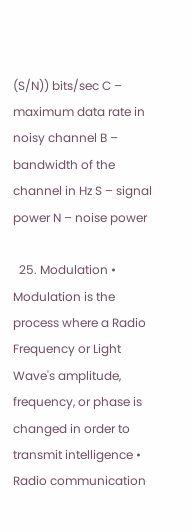(S/N)) bits/sec C – maximum data rate in noisy channel B – bandwidth of the channel in Hz S – signal power N – noise power

  25. Modulation • Modulation is the process where a Radio Frequency or Light Wave's amplitude, frequency, or phase is changed in order to transmit intelligence • Radio communication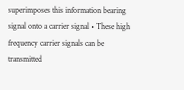superimposes this information bearing signal onto a carrier signal • These high frequency carrier signals can be transmitted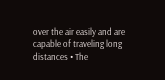over the air easily and are capable of traveling long distances • The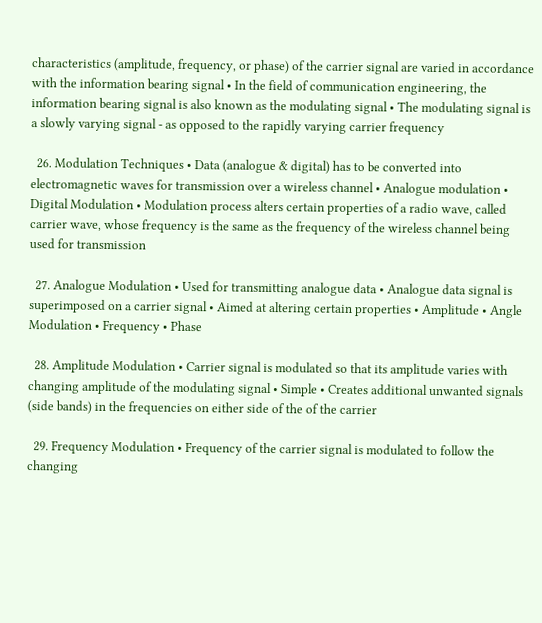characteristics (amplitude, frequency, or phase) of the carrier signal are varied in accordance with the information bearing signal • In the field of communication engineering, the information bearing signal is also known as the modulating signal • The modulating signal is a slowly varying signal - as opposed to the rapidly varying carrier frequency

  26. Modulation Techniques • Data (analogue & digital) has to be converted into electromagnetic waves for transmission over a wireless channel • Analogue modulation • Digital Modulation • Modulation process alters certain properties of a radio wave, called carrier wave, whose frequency is the same as the frequency of the wireless channel being used for transmission

  27. Analogue Modulation • Used for transmitting analogue data • Analogue data signal is superimposed on a carrier signal • Aimed at altering certain properties • Amplitude • Angle Modulation • Frequency • Phase

  28. Amplitude Modulation • Carrier signal is modulated so that its amplitude varies with changing amplitude of the modulating signal • Simple • Creates additional unwanted signals (side bands) in the frequencies on either side of the of the carrier

  29. Frequency Modulation • Frequency of the carrier signal is modulated to follow the changing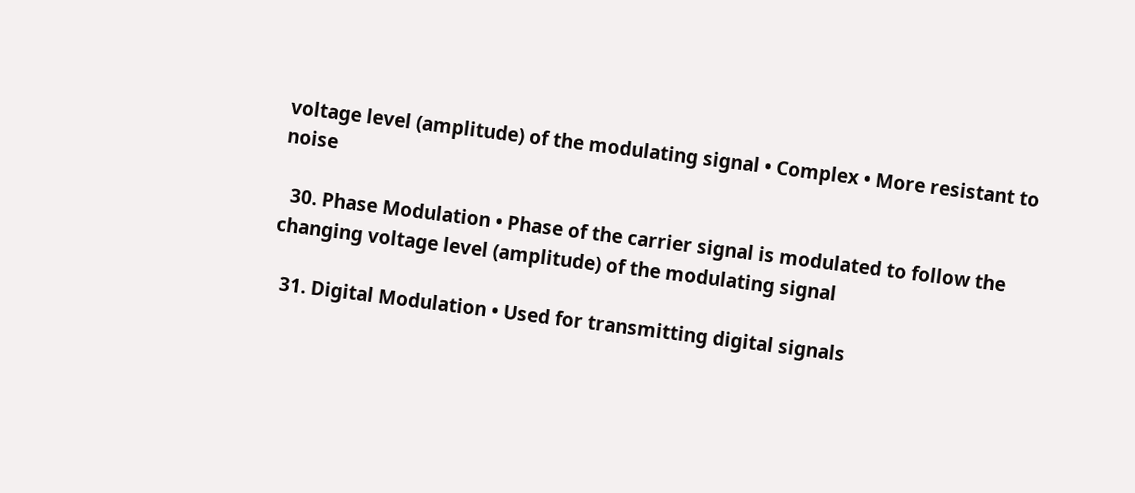voltage level (amplitude) of the modulating signal • Complex • More resistant to noise

  30. Phase Modulation • Phase of the carrier signal is modulated to follow the changing voltage level (amplitude) of the modulating signal

  31. Digital Modulation • Used for transmitting digital signals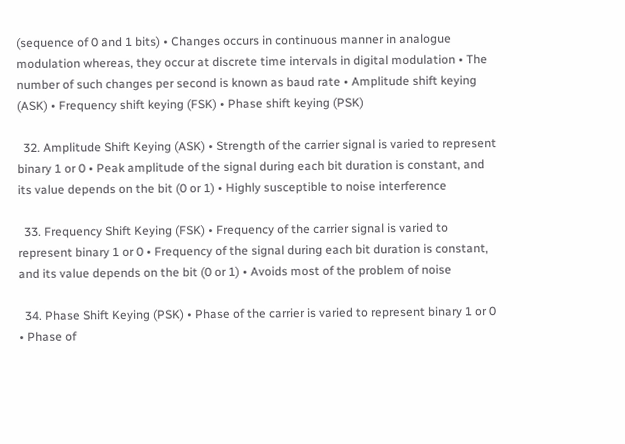(sequence of 0 and 1 bits) • Changes occurs in continuous manner in analogue modulation whereas, they occur at discrete time intervals in digital modulation • The number of such changes per second is known as baud rate • Amplitude shift keying (ASK) • Frequency shift keying (FSK) • Phase shift keying (PSK)

  32. Amplitude Shift Keying (ASK) • Strength of the carrier signal is varied to represent binary 1 or 0 • Peak amplitude of the signal during each bit duration is constant, and its value depends on the bit (0 or 1) • Highly susceptible to noise interference

  33. Frequency Shift Keying (FSK) • Frequency of the carrier signal is varied to represent binary 1 or 0 • Frequency of the signal during each bit duration is constant, and its value depends on the bit (0 or 1) • Avoids most of the problem of noise

  34. Phase Shift Keying (PSK) • Phase of the carrier is varied to represent binary 1 or 0 • Phase of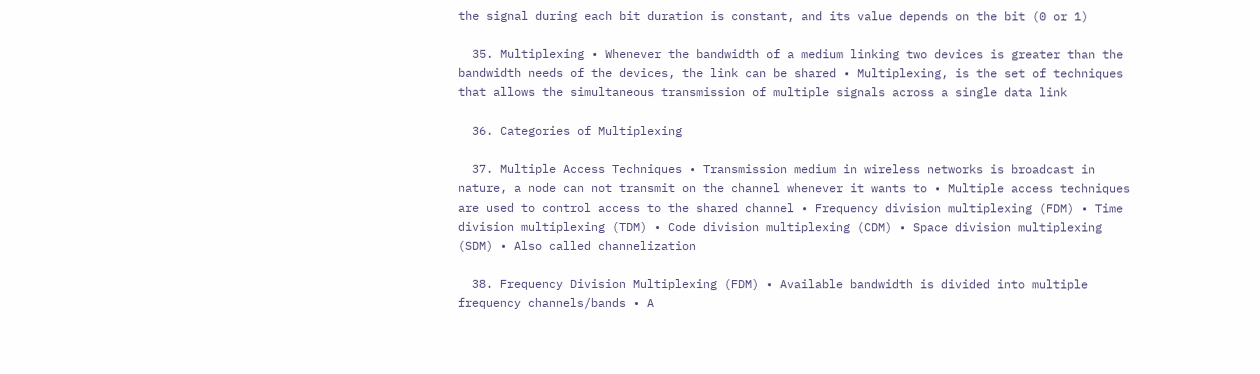the signal during each bit duration is constant, and its value depends on the bit (0 or 1)

  35. Multiplexing • Whenever the bandwidth of a medium linking two devices is greater than the bandwidth needs of the devices, the link can be shared • Multiplexing, is the set of techniques that allows the simultaneous transmission of multiple signals across a single data link

  36. Categories of Multiplexing

  37. Multiple Access Techniques • Transmission medium in wireless networks is broadcast in nature, a node can not transmit on the channel whenever it wants to • Multiple access techniques are used to control access to the shared channel • Frequency division multiplexing (FDM) • Time division multiplexing (TDM) • Code division multiplexing (CDM) • Space division multiplexing (SDM) • Also called channelization

  38. Frequency Division Multiplexing (FDM) • Available bandwidth is divided into multiple frequency channels/bands • A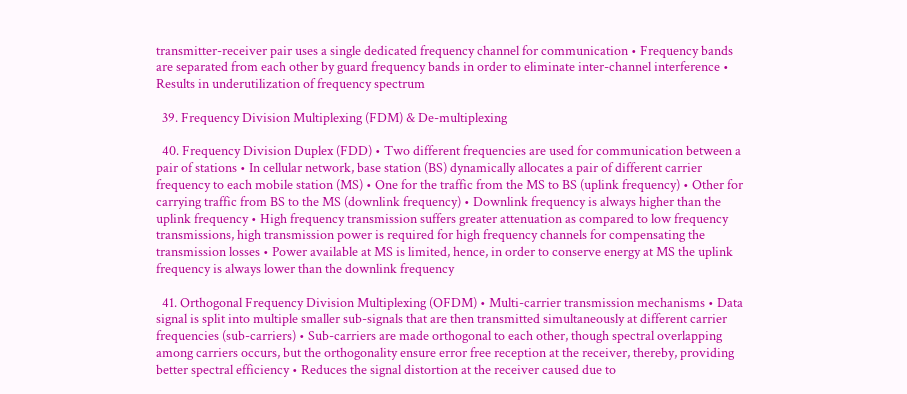transmitter-receiver pair uses a single dedicated frequency channel for communication • Frequency bands are separated from each other by guard frequency bands in order to eliminate inter-channel interference • Results in underutilization of frequency spectrum

  39. Frequency Division Multiplexing (FDM) & De-multiplexing

  40. Frequency Division Duplex (FDD) • Two different frequencies are used for communication between a pair of stations • In cellular network, base station (BS) dynamically allocates a pair of different carrier frequency to each mobile station (MS) • One for the traffic from the MS to BS (uplink frequency) • Other for carrying traffic from BS to the MS (downlink frequency) • Downlink frequency is always higher than the uplink frequency • High frequency transmission suffers greater attenuation as compared to low frequency transmissions, high transmission power is required for high frequency channels for compensating the transmission losses • Power available at MS is limited, hence, in order to conserve energy at MS the uplink frequency is always lower than the downlink frequency

  41. Orthogonal Frequency Division Multiplexing (OFDM) • Multi-carrier transmission mechanisms • Data signal is split into multiple smaller sub-signals that are then transmitted simultaneously at different carrier frequencies (sub-carriers) • Sub-carriers are made orthogonal to each other, though spectral overlapping among carriers occurs, but the orthogonality ensure error free reception at the receiver, thereby, providing better spectral efficiency • Reduces the signal distortion at the receiver caused due to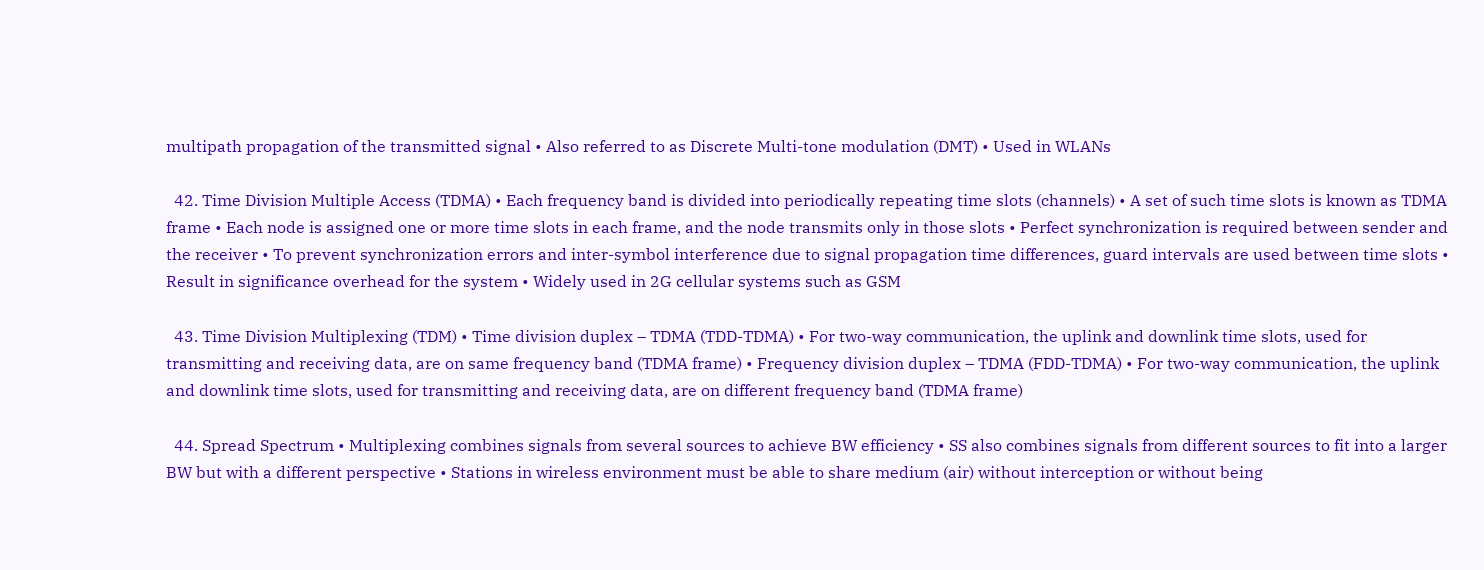multipath propagation of the transmitted signal • Also referred to as Discrete Multi-tone modulation (DMT) • Used in WLANs

  42. Time Division Multiple Access (TDMA) • Each frequency band is divided into periodically repeating time slots (channels) • A set of such time slots is known as TDMA frame • Each node is assigned one or more time slots in each frame, and the node transmits only in those slots • Perfect synchronization is required between sender and the receiver • To prevent synchronization errors and inter-symbol interference due to signal propagation time differences, guard intervals are used between time slots • Result in significance overhead for the system • Widely used in 2G cellular systems such as GSM

  43. Time Division Multiplexing (TDM) • Time division duplex – TDMA (TDD-TDMA) • For two-way communication, the uplink and downlink time slots, used for transmitting and receiving data, are on same frequency band (TDMA frame) • Frequency division duplex – TDMA (FDD-TDMA) • For two-way communication, the uplink and downlink time slots, used for transmitting and receiving data, are on different frequency band (TDMA frame)

  44. Spread Spectrum • Multiplexing combines signals from several sources to achieve BW efficiency • SS also combines signals from different sources to fit into a larger BW but with a different perspective • Stations in wireless environment must be able to share medium (air) without interception or without being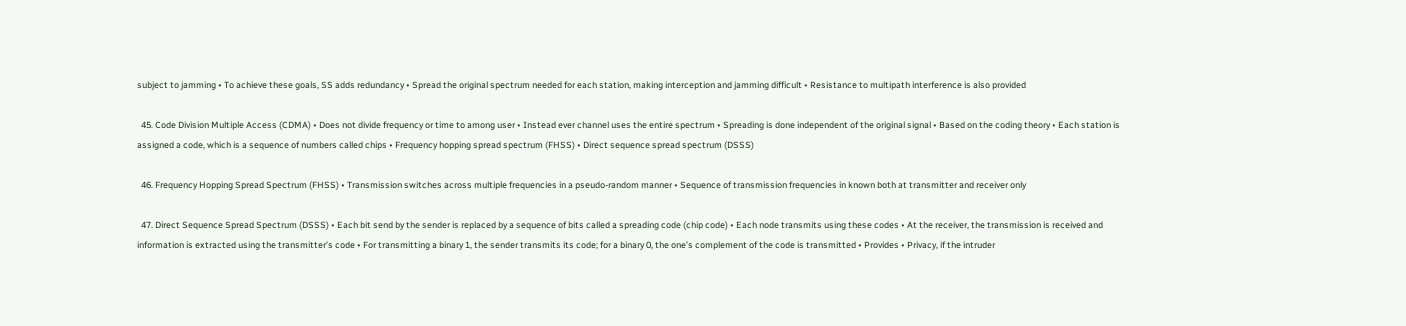subject to jamming • To achieve these goals, SS adds redundancy • Spread the original spectrum needed for each station, making interception and jamming difficult • Resistance to multipath interference is also provided

  45. Code Division Multiple Access (CDMA) • Does not divide frequency or time to among user • Instead ever channel uses the entire spectrum • Spreading is done independent of the original signal • Based on the coding theory • Each station is assigned a code, which is a sequence of numbers called chips • Frequency hopping spread spectrum (FHSS) • Direct sequence spread spectrum (DSSS)

  46. Frequency Hopping Spread Spectrum (FHSS) • Transmission switches across multiple frequencies in a pseudo-random manner • Sequence of transmission frequencies in known both at transmitter and receiver only

  47. Direct Sequence Spread Spectrum (DSSS) • Each bit send by the sender is replaced by a sequence of bits called a spreading code (chip code) • Each node transmits using these codes • At the receiver, the transmission is received and information is extracted using the transmitter’s code • For transmitting a binary 1, the sender transmits its code; for a binary 0, the one’s complement of the code is transmitted • Provides • Privacy, if the intruder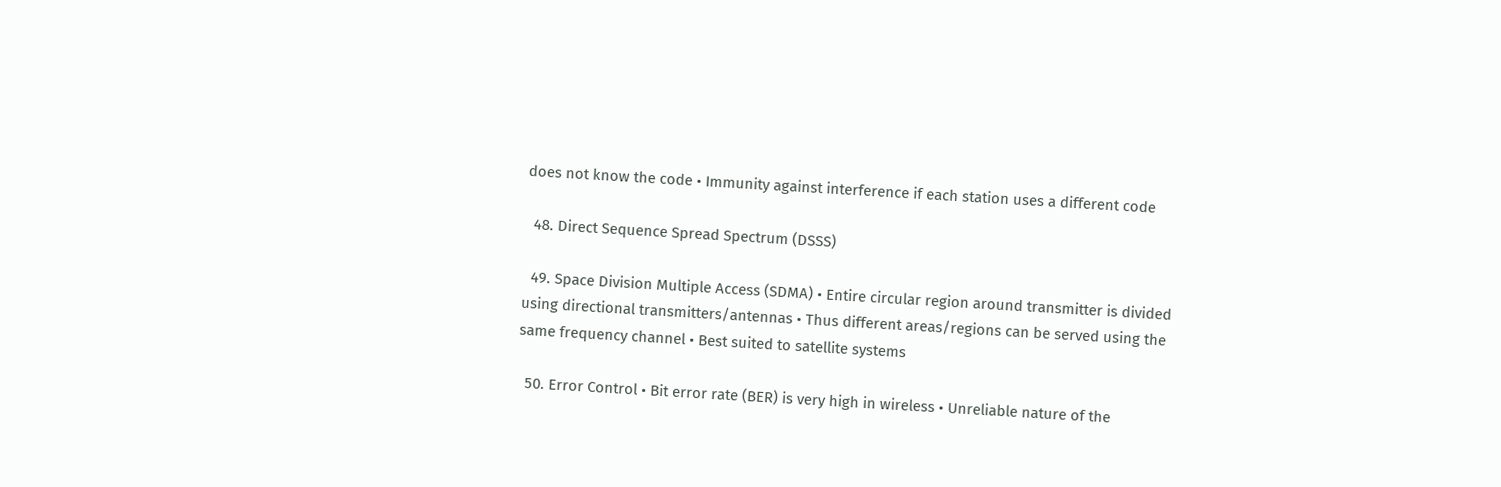does not know the code • Immunity against interference if each station uses a different code

  48. Direct Sequence Spread Spectrum (DSSS)

  49. Space Division Multiple Access (SDMA) • Entire circular region around transmitter is divided using directional transmitters/antennas • Thus different areas/regions can be served using the same frequency channel • Best suited to satellite systems

  50. Error Control • Bit error rate (BER) is very high in wireless • Unreliable nature of the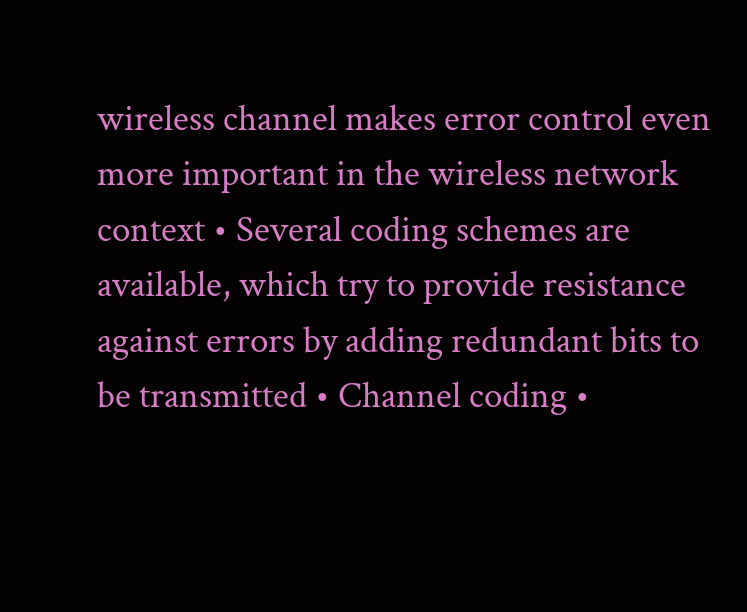wireless channel makes error control even more important in the wireless network context • Several coding schemes are available, which try to provide resistance against errors by adding redundant bits to be transmitted • Channel coding •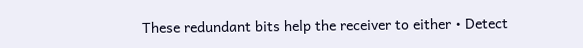These redundant bits help the receiver to either • Detect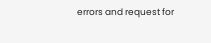errors and request for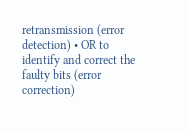retransmission (error detection) • OR to identify and correct the faulty bits (error correction)